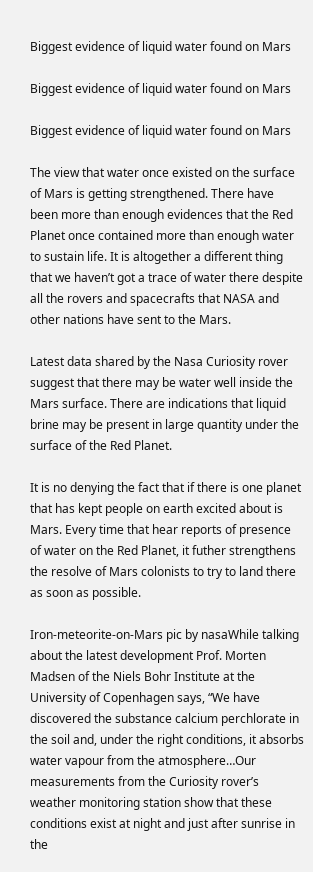Biggest evidence of liquid water found on Mars

Biggest evidence of liquid water found on Mars

Biggest evidence of liquid water found on Mars

The view that water once existed on the surface of Mars is getting strengthened. There have been more than enough evidences that the Red Planet once contained more than enough water to sustain life. It is altogether a different thing that we haven’t got a trace of water there despite all the rovers and spacecrafts that NASA and other nations have sent to the Mars.

Latest data shared by the Nasa Curiosity rover suggest that there may be water well inside the Mars surface. There are indications that liquid brine may be present in large quantity under the surface of the Red Planet.

It is no denying the fact that if there is one planet that has kept people on earth excited about is Mars. Every time that hear reports of presence of water on the Red Planet, it futher strengthens the resolve of Mars colonists to try to land there as soon as possible.

Iron-meteorite-on-Mars pic by nasaWhile talking about the latest development Prof. Morten Madsen of the Niels Bohr Institute at the University of Copenhagen says, “We have discovered the substance calcium perchlorate in the soil and, under the right conditions, it absorbs water vapour from the atmosphere…Our measurements from the Curiosity rover’s weather monitoring station show that these conditions exist at night and just after sunrise in the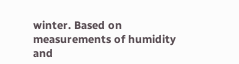winter. Based on measurements of humidity and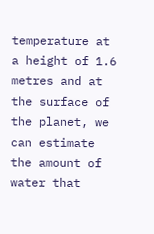temperature at a height of 1.6 metres and at the surface of the planet, we can estimate the amount of water that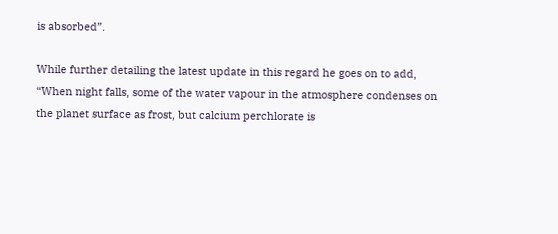is absorbed”.

While further detailing the latest update in this regard he goes on to add, “When night falls, some of the water vapour in the atmosphere condenses on the planet surface as frost, but calcium perchlorate is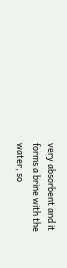very absorbent and it forms a brine with the water, so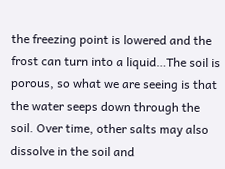the freezing point is lowered and the frost can turn into a liquid…The soil is porous, so what we are seeing is that the water seeps down through the soil. Over time, other salts may also dissolve in the soil and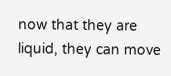now that they are liquid, they can move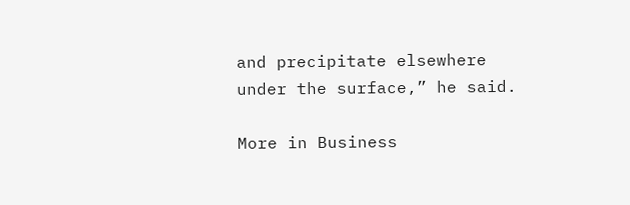and precipitate elsewhere under the surface,” he said.

More in Business